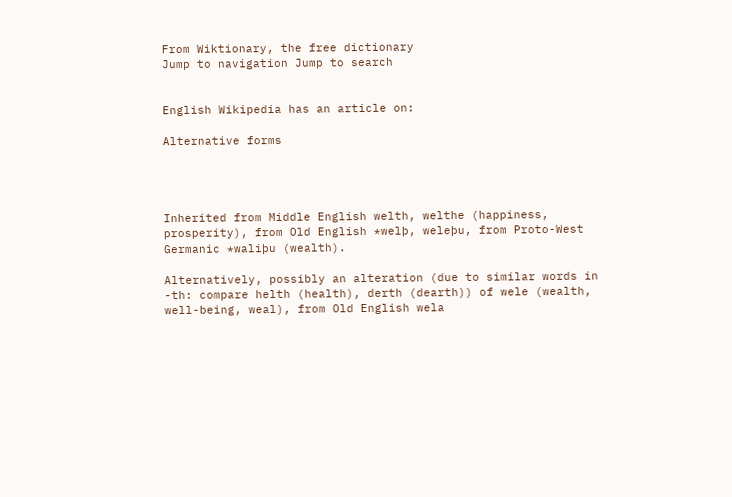From Wiktionary, the free dictionary
Jump to navigation Jump to search


English Wikipedia has an article on:

Alternative forms




Inherited from Middle English welth, welthe (happiness, prosperity), from Old English *welþ, weleþu, from Proto-West Germanic *waliþu (wealth).

Alternatively, possibly an alteration (due to similar words in -th: compare helth (health), derth (dearth)) of wele (wealth, well-being, weal), from Old English wela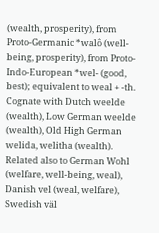(wealth, prosperity), from Proto-Germanic *walô (well-being, prosperity), from Proto-Indo-European *wel- (good, best); equivalent to weal + -th. Cognate with Dutch weelde (wealth), Low German weelde (wealth), Old High German welida, welitha (wealth). Related also to German Wohl (welfare, well-being, weal), Danish vel (weal, welfare), Swedish väl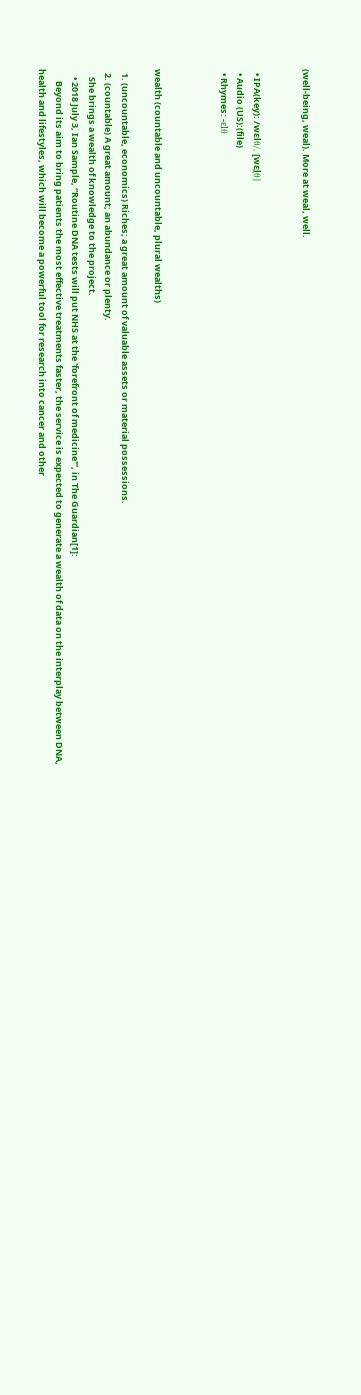(well-being, weal). More at weal, well.


  • IPA(key): /wɛlθ/, [wɛl̪θ]
  • Audio (US):(file)
  • Rhymes: -ɛlθ



wealth (countable and uncountable, plural wealths)

  1. (uncountable, economics) Riches; a great amount of valuable assets or material possessions.
  2. (countable) A great amount; an abundance or plenty.
    She brings a wealth of knowledge to the project.
    • 2018 July 3, Ian Sample, “Routine DNA tests will put NHS at the 'forefront of medicine'”, in The Guardian[1]:
      Beyond its aim to bring patients the most effective treatments faster, the service is expected to generate a wealth of data on the interplay between DNA, health and lifestyles, which will become a powerful tool for research into cancer and other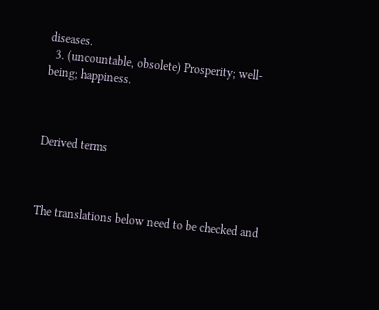diseases.
  3. (uncountable, obsolete) Prosperity; well-being; happiness.



Derived terms



The translations below need to be checked and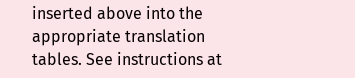inserted above into the appropriate translation tables. See instructions at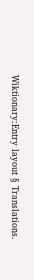Wiktionary:Entry layout § Translations.